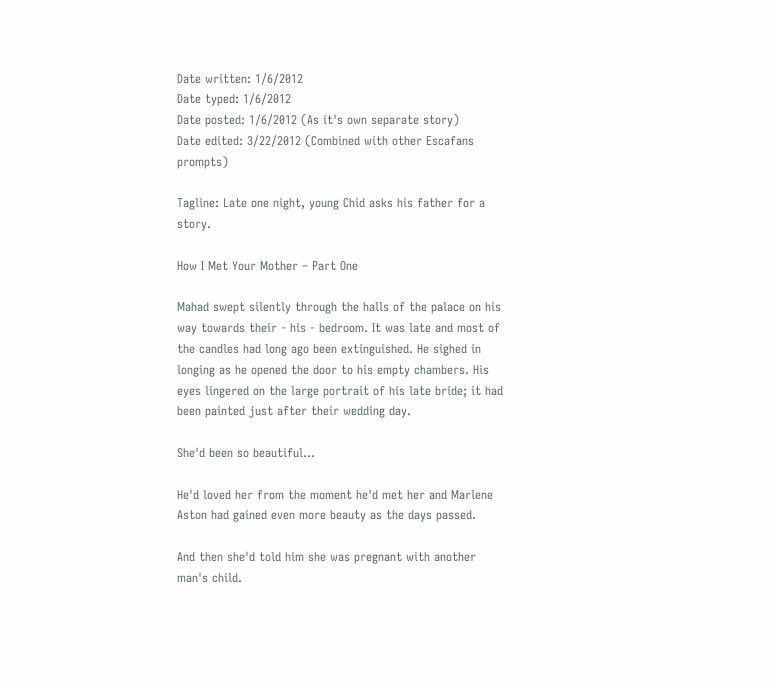Date written: 1/6/2012
Date typed: 1/6/2012
Date posted: 1/6/2012 (As it's own separate story)
Date edited: 3/22/2012 (Combined with other Escafans prompts)

Tagline: Late one night, young Chid asks his father for a story.

How I Met Your Mother – Part One

Mahad swept silently through the halls of the palace on his way towards their - his - bedroom. It was late and most of the candles had long ago been extinguished. He sighed in longing as he opened the door to his empty chambers. His eyes lingered on the large portrait of his late bride; it had been painted just after their wedding day.

She'd been so beautiful…

He'd loved her from the moment he'd met her and Marlene Aston had gained even more beauty as the days passed.

And then she'd told him she was pregnant with another man's child.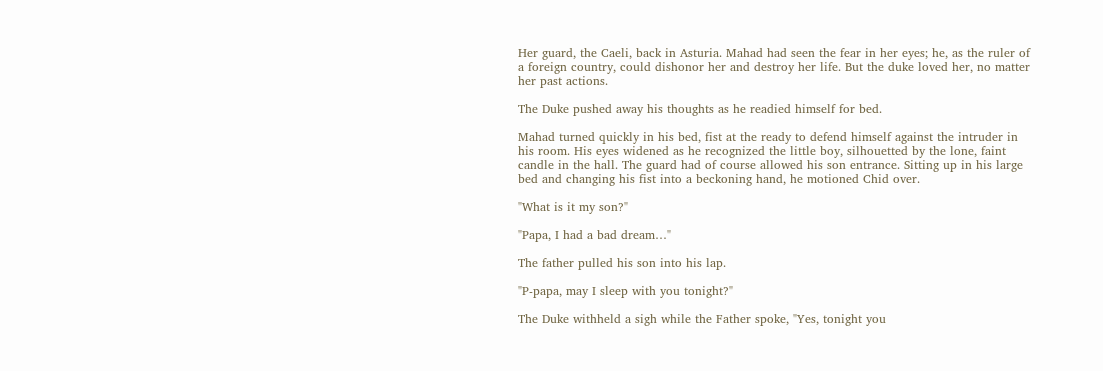Her guard, the Caeli, back in Asturia. Mahad had seen the fear in her eyes; he, as the ruler of a foreign country, could dishonor her and destroy her life. But the duke loved her, no matter her past actions.

The Duke pushed away his thoughts as he readied himself for bed.

Mahad turned quickly in his bed, fist at the ready to defend himself against the intruder in his room. His eyes widened as he recognized the little boy, silhouetted by the lone, faint candle in the hall. The guard had of course allowed his son entrance. Sitting up in his large bed and changing his fist into a beckoning hand, he motioned Chid over.

"What is it my son?"

"Papa, I had a bad dream…"

The father pulled his son into his lap.

"P-papa, may I sleep with you tonight?"

The Duke withheld a sigh while the Father spoke, "Yes, tonight you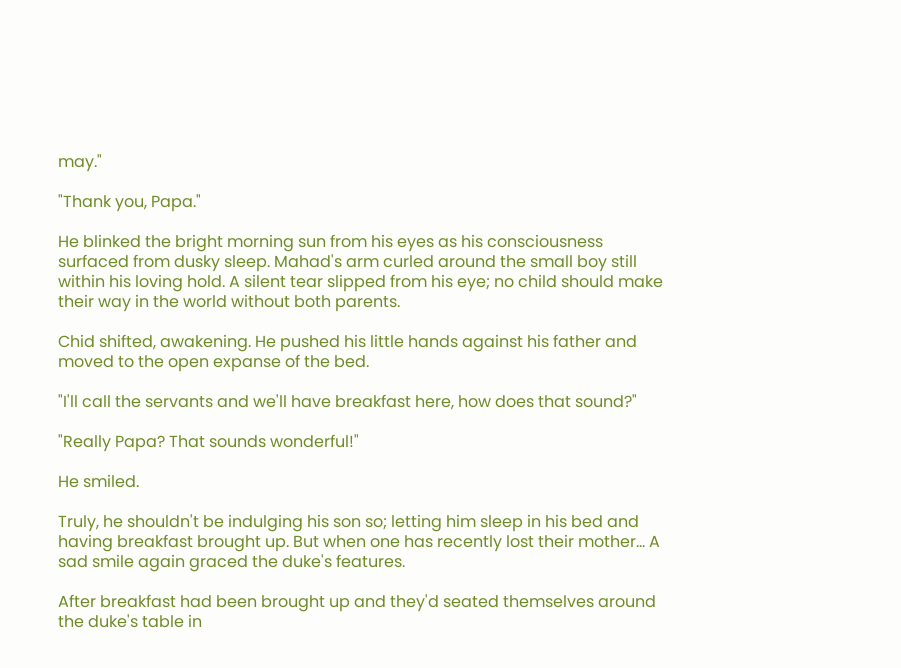may."

"Thank you, Papa."

He blinked the bright morning sun from his eyes as his consciousness surfaced from dusky sleep. Mahad's arm curled around the small boy still within his loving hold. A silent tear slipped from his eye; no child should make their way in the world without both parents.

Chid shifted, awakening. He pushed his little hands against his father and moved to the open expanse of the bed.

"I'll call the servants and we'll have breakfast here, how does that sound?"

"Really Papa? That sounds wonderful!"

He smiled.

Truly, he shouldn't be indulging his son so; letting him sleep in his bed and having breakfast brought up. But when one has recently lost their mother… A sad smile again graced the duke's features.

After breakfast had been brought up and they'd seated themselves around the duke's table in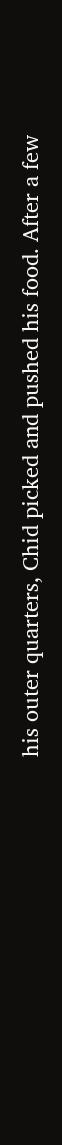his outer quarters, Chid picked and pushed his food. After a few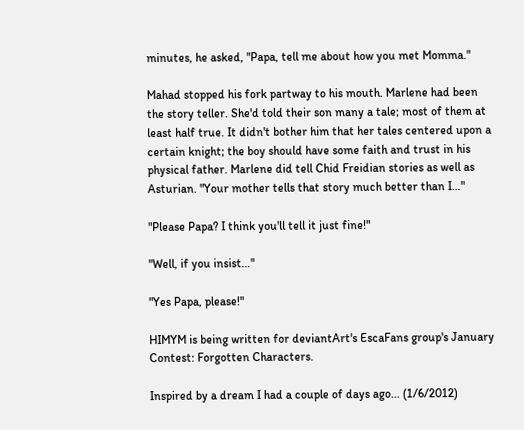minutes, he asked, "Papa, tell me about how you met Momma."

Mahad stopped his fork partway to his mouth. Marlene had been the story teller. She'd told their son many a tale; most of them at least half true. It didn't bother him that her tales centered upon a certain knight; the boy should have some faith and trust in his physical father. Marlene did tell Chid Freidian stories as well as Asturian. "Your mother tells that story much better than I…"

"Please Papa? I think you'll tell it just fine!"

"Well, if you insist…"

"Yes Papa, please!"

HIMYM is being written for deviantArt's EscaFans group's January Contest: Forgotten Characters.

Inspired by a dream I had a couple of days ago... (1/6/2012)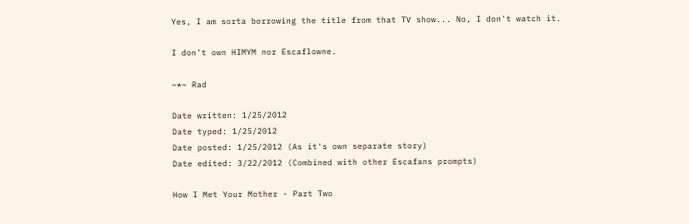Yes, I am sorta borrowing the title from that TV show... No, I don't watch it.

I don't own HIMYM nor Escaflowne.

~*~ Rad

Date written: 1/25/2012
Date typed: 1/25/2012
Date posted: 1/25/2012 (As it's own separate story)
Date edited: 3/22/2012 (Combined with other Escafans prompts)

How I Met Your Mother - Part Two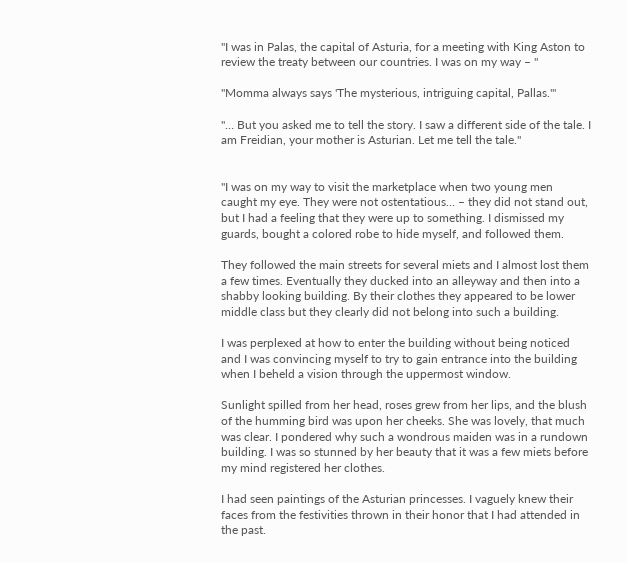"I was in Palas, the capital of Asturia, for a meeting with King Aston to review the treaty between our countries. I was on my way – "

"Momma always says 'The mysterious, intriguing capital, Pallas.'"

"… But you asked me to tell the story. I saw a different side of the tale. I am Freidian, your mother is Asturian. Let me tell the tale."


"I was on my way to visit the marketplace when two young men caught my eye. They were not ostentatious… – they did not stand out, but I had a feeling that they were up to something. I dismissed my guards, bought a colored robe to hide myself, and followed them.

They followed the main streets for several miets and I almost lost them a few times. Eventually they ducked into an alleyway and then into a shabby looking building. By their clothes they appeared to be lower middle class but they clearly did not belong into such a building.

I was perplexed at how to enter the building without being noticed and I was convincing myself to try to gain entrance into the building when I beheld a vision through the uppermost window.

Sunlight spilled from her head, roses grew from her lips, and the blush of the humming bird was upon her cheeks. She was lovely, that much was clear. I pondered why such a wondrous maiden was in a rundown building. I was so stunned by her beauty that it was a few miets before my mind registered her clothes.

I had seen paintings of the Asturian princesses. I vaguely knew their faces from the festivities thrown in their honor that I had attended in the past.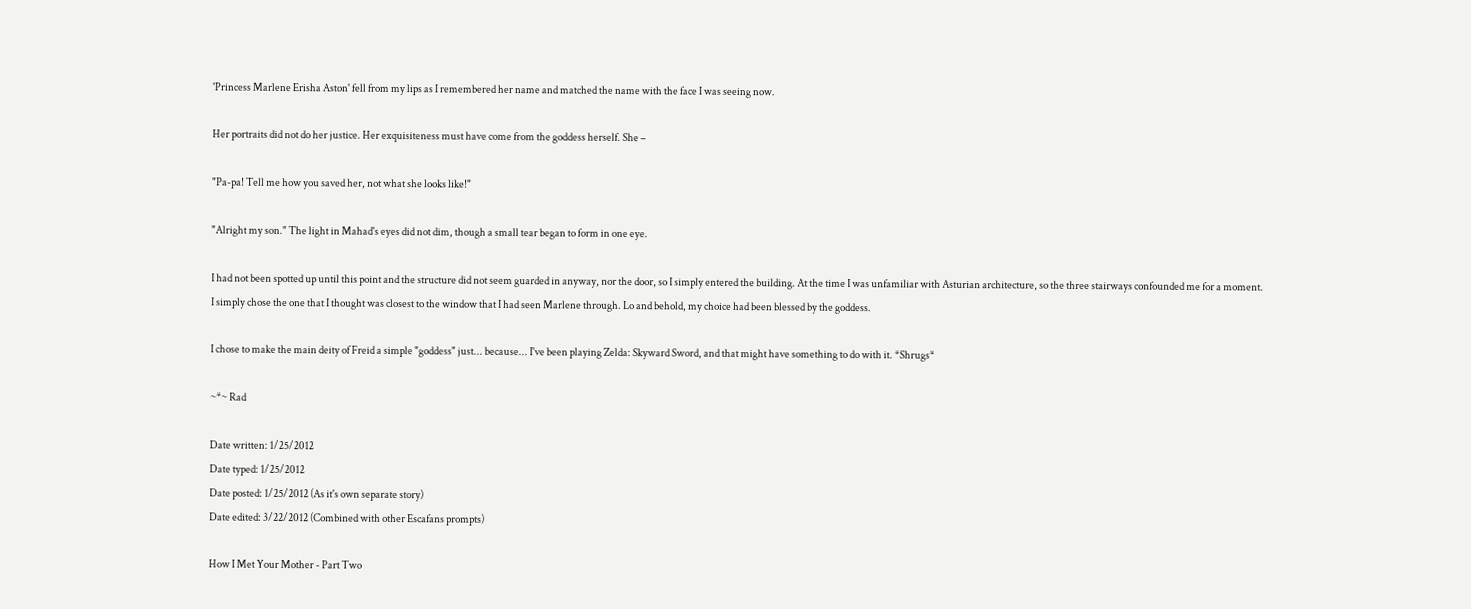'Princess Marlene Erisha Aston' fell from my lips as I remembered her name and matched the name with the face I was seeing now.

Her portraits did not do her justice. Her exquisiteness must have come from the goddess herself. She –

"Pa-pa! Tell me how you saved her, not what she looks like!"

"Alright my son." The light in Mahad's eyes did not dim, though a small tear began to form in one eye.

I had not been spotted up until this point and the structure did not seem guarded in anyway, nor the door, so I simply entered the building. At the time I was unfamiliar with Asturian architecture, so the three stairways confounded me for a moment. I simply chose the one that I thought was closest to the window that I had seen Marlene through. Lo and behold, my choice had been blessed by the goddess.

I chose to make the main deity of Freid a simple "goddess" just... because... I've been playing Zelda: Skyward Sword, and that might have something to do with it. *Shrugs*

~*~ Rad

Date written: 1/25/2012
Date typed: 1/25/2012
Date posted: 1/25/2012 (As it's own separate story)
Date edited: 3/22/2012 (Combined with other Escafans prompts)

How I Met Your Mother - Part Two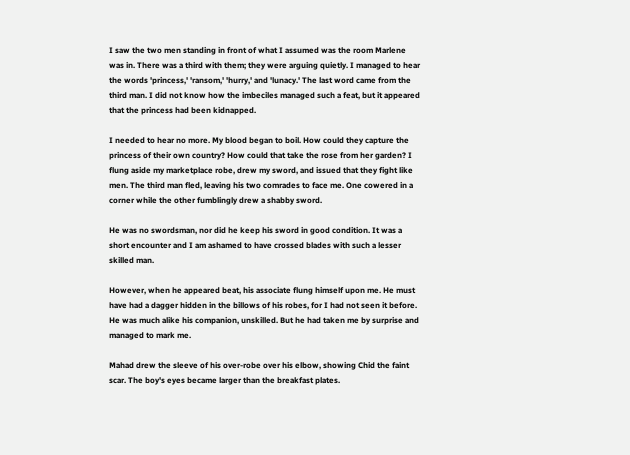I saw the two men standing in front of what I assumed was the room Marlene was in. There was a third with them; they were arguing quietly. I managed to hear the words 'princess,' 'ransom,' 'hurry,' and 'lunacy.' The last word came from the third man. I did not know how the imbeciles managed such a feat, but it appeared that the princess had been kidnapped.

I needed to hear no more. My blood began to boil. How could they capture the princess of their own country? How could that take the rose from her garden? I flung aside my marketplace robe, drew my sword, and issued that they fight like men. The third man fled, leaving his two comrades to face me. One cowered in a corner while the other fumblingly drew a shabby sword.

He was no swordsman, nor did he keep his sword in good condition. It was a short encounter and I am ashamed to have crossed blades with such a lesser skilled man.

However, when he appeared beat, his associate flung himself upon me. He must have had a dagger hidden in the billows of his robes, for I had not seen it before. He was much alike his companion, unskilled. But he had taken me by surprise and managed to mark me.

Mahad drew the sleeve of his over-robe over his elbow, showing Chid the faint scar. The boy's eyes became larger than the breakfast plates.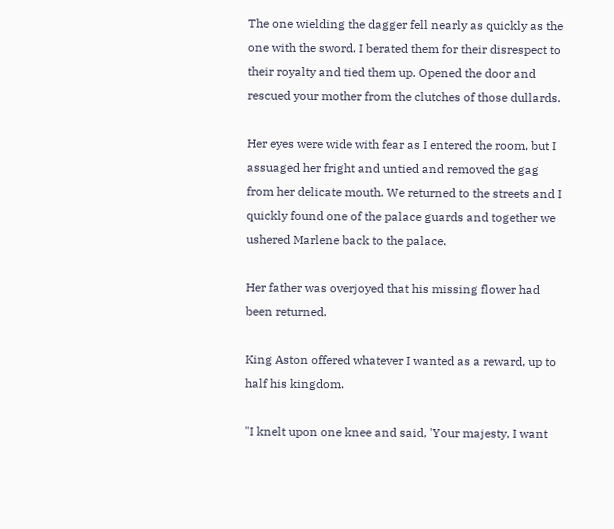The one wielding the dagger fell nearly as quickly as the one with the sword. I berated them for their disrespect to their royalty and tied them up. Opened the door and rescued your mother from the clutches of those dullards.

Her eyes were wide with fear as I entered the room, but I assuaged her fright and untied and removed the gag from her delicate mouth. We returned to the streets and I quickly found one of the palace guards and together we ushered Marlene back to the palace.

Her father was overjoyed that his missing flower had been returned.

King Aston offered whatever I wanted as a reward, up to half his kingdom.

"I knelt upon one knee and said, 'Your majesty, I want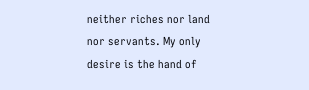neither riches nor land nor servants. My only desire is the hand of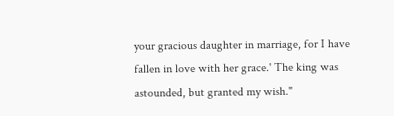your gracious daughter in marriage, for I have fallen in love with her grace.' The king was astounded, but granted my wish."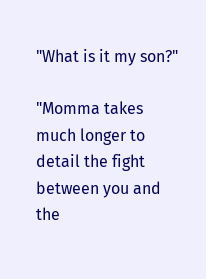"What is it my son?"

"Momma takes much longer to detail the fight between you and the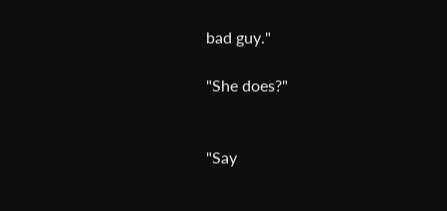bad guy."

"She does?"


"Say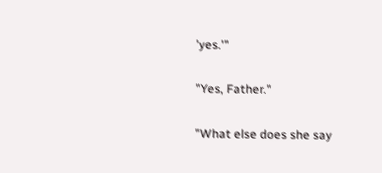'yes.'"

"Yes, Father."

"What else does she say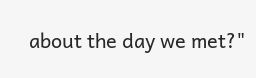about the day we met?"